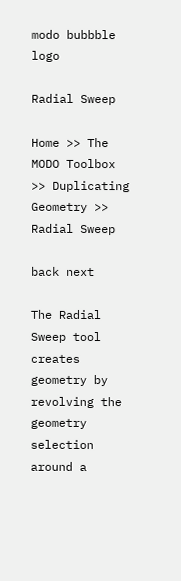modo bubbble logo

Radial Sweep

Home >> The MODO Toolbox >> Duplicating Geometry >> Radial Sweep

back next

The Radial Sweep tool creates geometry by revolving the geometry selection around a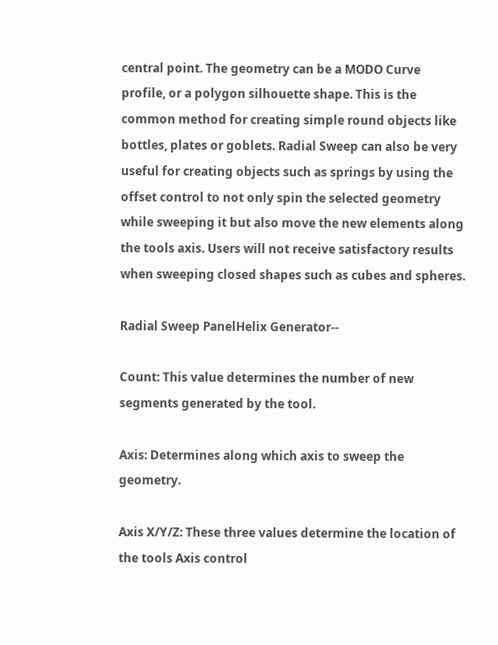central point. The geometry can be a MODO Curve profile, or a polygon silhouette shape. This is the common method for creating simple round objects like bottles, plates or goblets. Radial Sweep can also be very useful for creating objects such as springs by using the offset control to not only spin the selected geometry while sweeping it but also move the new elements along the tools axis. Users will not receive satisfactory results when sweeping closed shapes such as cubes and spheres.

Radial Sweep PanelHelix Generator--

Count: This value determines the number of new segments generated by the tool.

Axis: Determines along which axis to sweep the geometry.

Axis X/Y/Z: These three values determine the location of the tools Axis control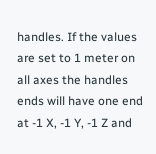handles. If the values are set to 1 meter on all axes the handles ends will have one end at -1 X, -1 Y, -1 Z and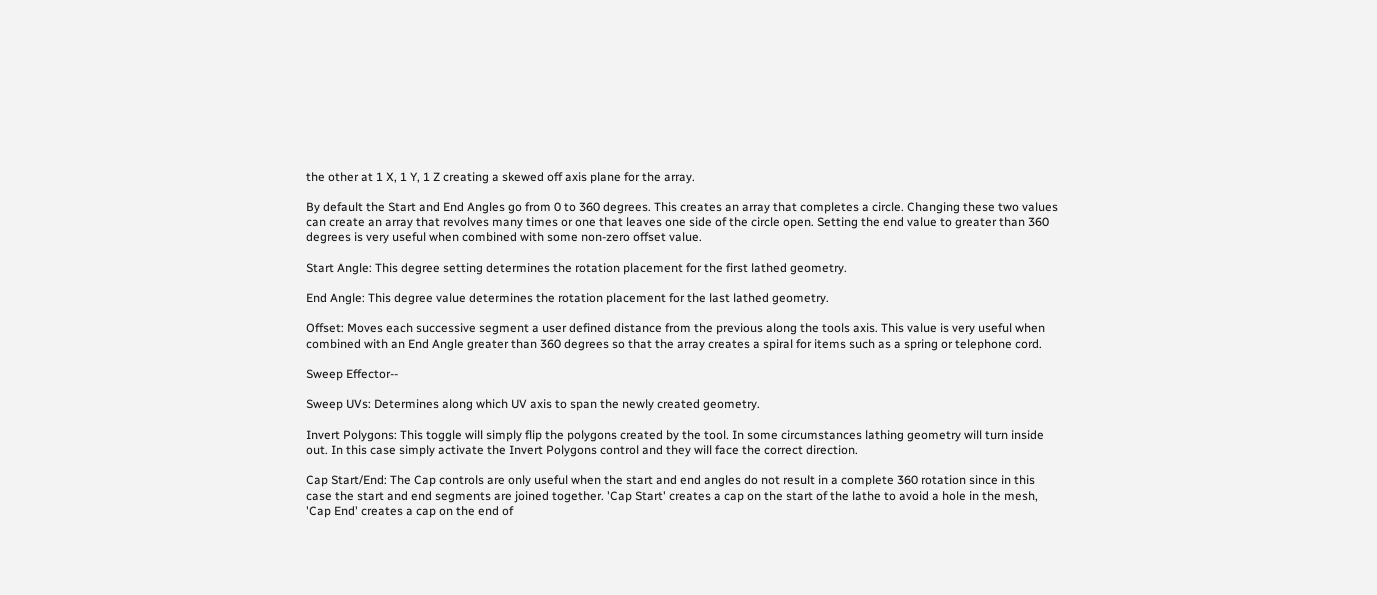the other at 1 X, 1 Y, 1 Z creating a skewed off axis plane for the array.

By default the Start and End Angles go from 0 to 360 degrees. This creates an array that completes a circle. Changing these two values can create an array that revolves many times or one that leaves one side of the circle open. Setting the end value to greater than 360 degrees is very useful when combined with some non-zero offset value.

Start Angle: This degree setting determines the rotation placement for the first lathed geometry.

End Angle: This degree value determines the rotation placement for the last lathed geometry.

Offset: Moves each successive segment a user defined distance from the previous along the tools axis. This value is very useful when combined with an End Angle greater than 360 degrees so that the array creates a spiral for items such as a spring or telephone cord.

Sweep Effector--

Sweep UVs: Determines along which UV axis to span the newly created geometry.

Invert Polygons: This toggle will simply flip the polygons created by the tool. In some circumstances lathing geometry will turn inside out. In this case simply activate the Invert Polygons control and they will face the correct direction.

Cap Start/End: The Cap controls are only useful when the start and end angles do not result in a complete 360 rotation since in this case the start and end segments are joined together. 'Cap Start' creates a cap on the start of the lathe to avoid a hole in the mesh, 'Cap End' creates a cap on the end of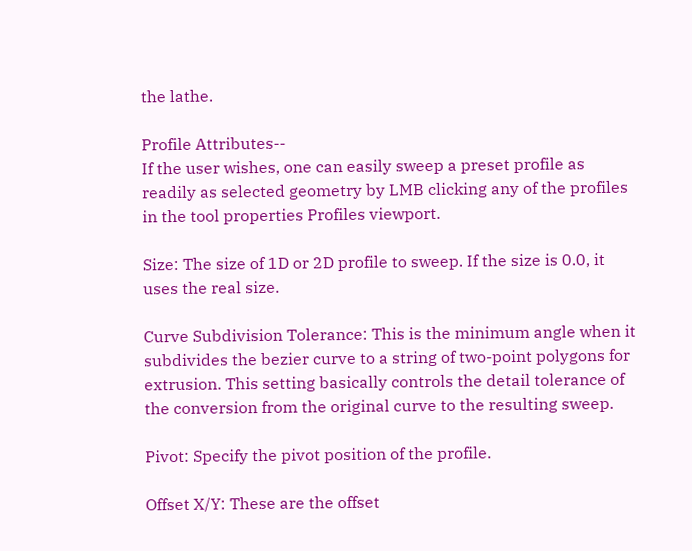the lathe.

Profile Attributes--
If the user wishes, one can easily sweep a preset profile as readily as selected geometry by LMB clicking any of the profiles in the tool properties Profiles viewport.

Size: The size of 1D or 2D profile to sweep. If the size is 0.0, it uses the real size.

Curve Subdivision Tolerance: This is the minimum angle when it subdivides the bezier curve to a string of two-point polygons for extrusion. This setting basically controls the detail tolerance of the conversion from the original curve to the resulting sweep.

Pivot: Specify the pivot position of the profile.

Offset X/Y: These are the offset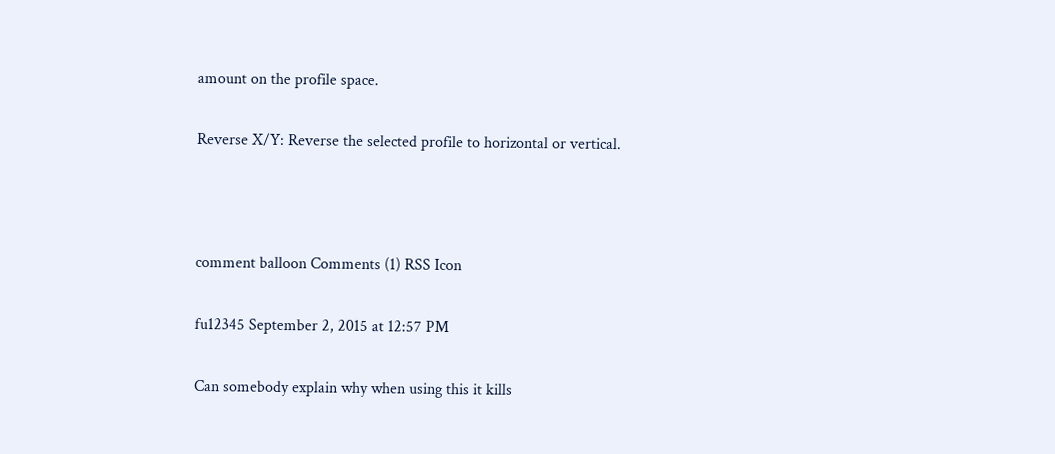amount on the profile space.

Reverse X/Y: Reverse the selected profile to horizontal or vertical.



comment balloon Comments (1) RSS Icon

fu12345 September 2, 2015 at 12:57 PM

Can somebody explain why when using this it kills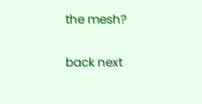the mesh?


back next